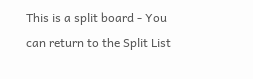This is a split board - You can return to the Split List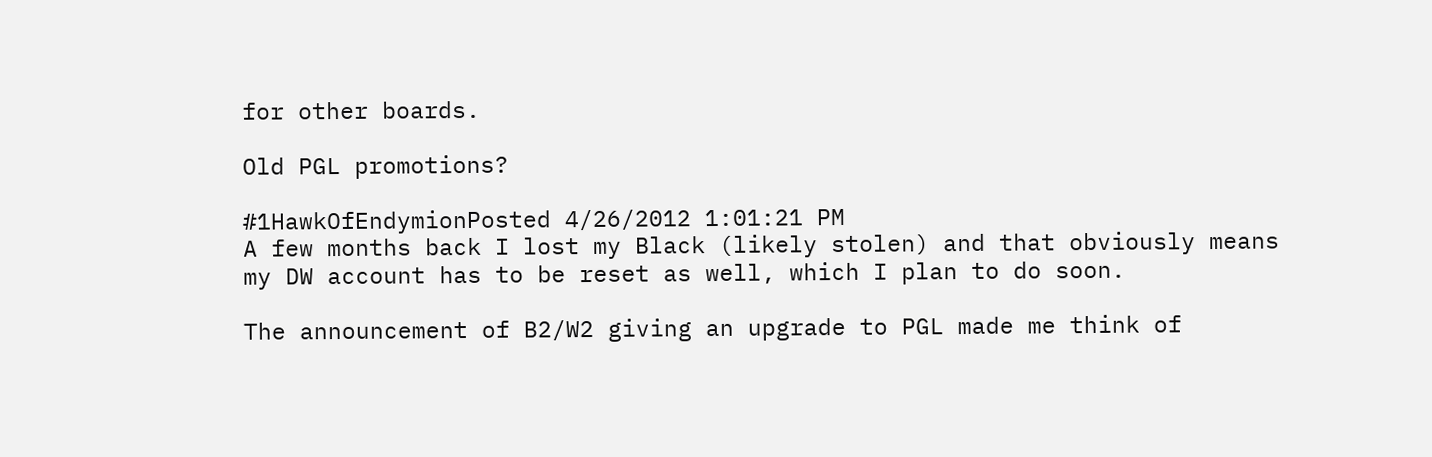for other boards.

Old PGL promotions?

#1HawkOfEndymionPosted 4/26/2012 1:01:21 PM
A few months back I lost my Black (likely stolen) and that obviously means my DW account has to be reset as well, which I plan to do soon.

The announcement of B2/W2 giving an upgrade to PGL made me think of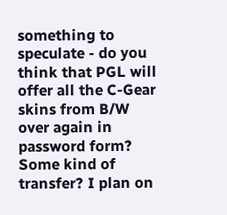something to speculate - do you think that PGL will offer all the C-Gear skins from B/W over again in password form? Some kind of transfer? I plan on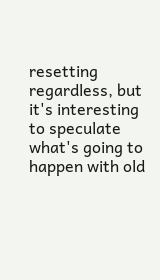resetting regardless, but it's interesting to speculate what's going to happen with old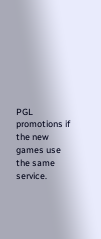PGL promotions if the new games use the same service.